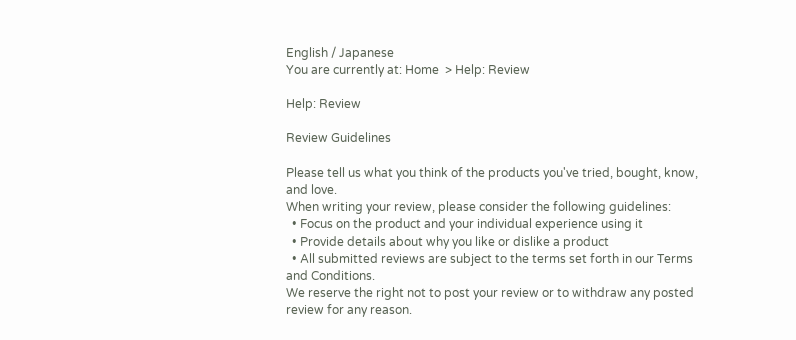English / Japanese
You are currently at: Home  > Help: Review

Help: Review

Review Guidelines

Please tell us what you think of the products you've tried, bought, know, and love.
When writing your review, please consider the following guidelines:
  • Focus on the product and your individual experience using it
  • Provide details about why you like or dislike a product
  • All submitted reviews are subject to the terms set forth in our Terms and Conditions.
We reserve the right not to post your review or to withdraw any posted review for any reason.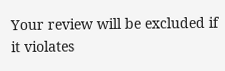Your review will be excluded if it violates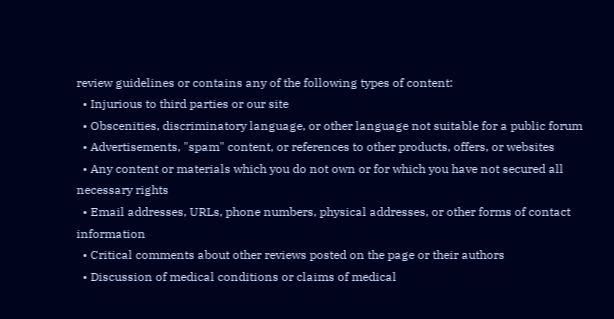review guidelines or contains any of the following types of content:
  • Injurious to third parties or our site
  • Obscenities, discriminatory language, or other language not suitable for a public forum
  • Advertisements, "spam" content, or references to other products, offers, or websites
  • Any content or materials which you do not own or for which you have not secured all necessary rights
  • Email addresses, URLs, phone numbers, physical addresses, or other forms of contact information
  • Critical comments about other reviews posted on the page or their authors
  • Discussion of medical conditions or claims of medical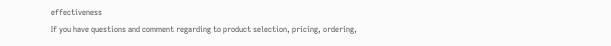effectiveness
If you have questions and comment regarding to product selection, pricing, ordering,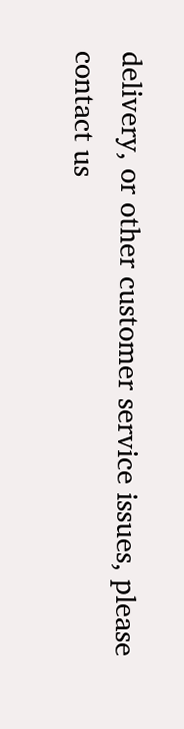delivery, or other customer service issues, please contact us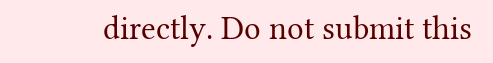directly. Do not submit this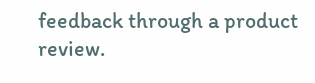feedback through a product review.